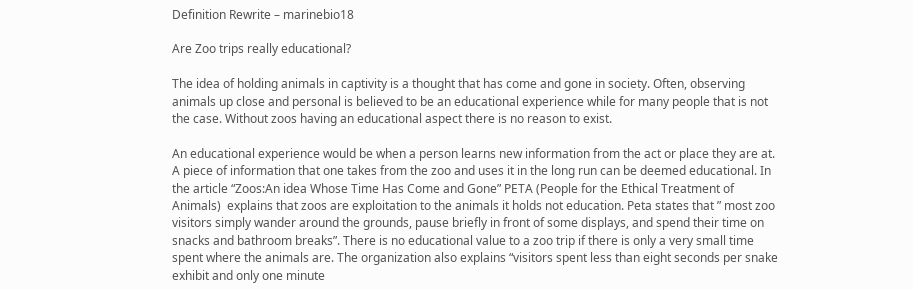Definition Rewrite – marinebio18

Are Zoo trips really educational?

The idea of holding animals in captivity is a thought that has come and gone in society. Often, observing animals up close and personal is believed to be an educational experience while for many people that is not the case. Without zoos having an educational aspect there is no reason to exist.

An educational experience would be when a person learns new information from the act or place they are at. A piece of information that one takes from the zoo and uses it in the long run can be deemed educational. In the article “Zoos:An idea Whose Time Has Come and Gone” PETA (People for the Ethical Treatment of Animals)  explains that zoos are exploitation to the animals it holds not education. Peta states that ” most zoo visitors simply wander around the grounds, pause briefly in front of some displays, and spend their time on snacks and bathroom breaks”. There is no educational value to a zoo trip if there is only a very small time spent where the animals are. The organization also explains “visitors spent less than eight seconds per snake exhibit and only one minute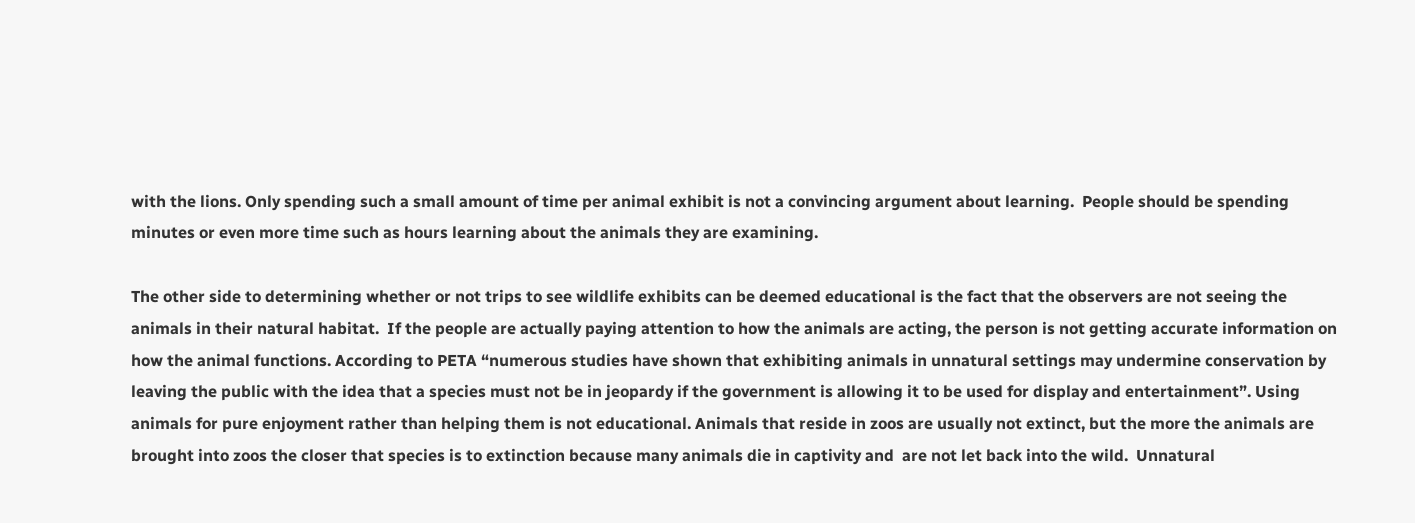with the lions. Only spending such a small amount of time per animal exhibit is not a convincing argument about learning.  People should be spending minutes or even more time such as hours learning about the animals they are examining.

The other side to determining whether or not trips to see wildlife exhibits can be deemed educational is the fact that the observers are not seeing the animals in their natural habitat.  If the people are actually paying attention to how the animals are acting, the person is not getting accurate information on how the animal functions. According to PETA “numerous studies have shown that exhibiting animals in unnatural settings may undermine conservation by leaving the public with the idea that a species must not be in jeopardy if the government is allowing it to be used for display and entertainment”. Using animals for pure enjoyment rather than helping them is not educational. Animals that reside in zoos are usually not extinct, but the more the animals are brought into zoos the closer that species is to extinction because many animals die in captivity and  are not let back into the wild.  Unnatural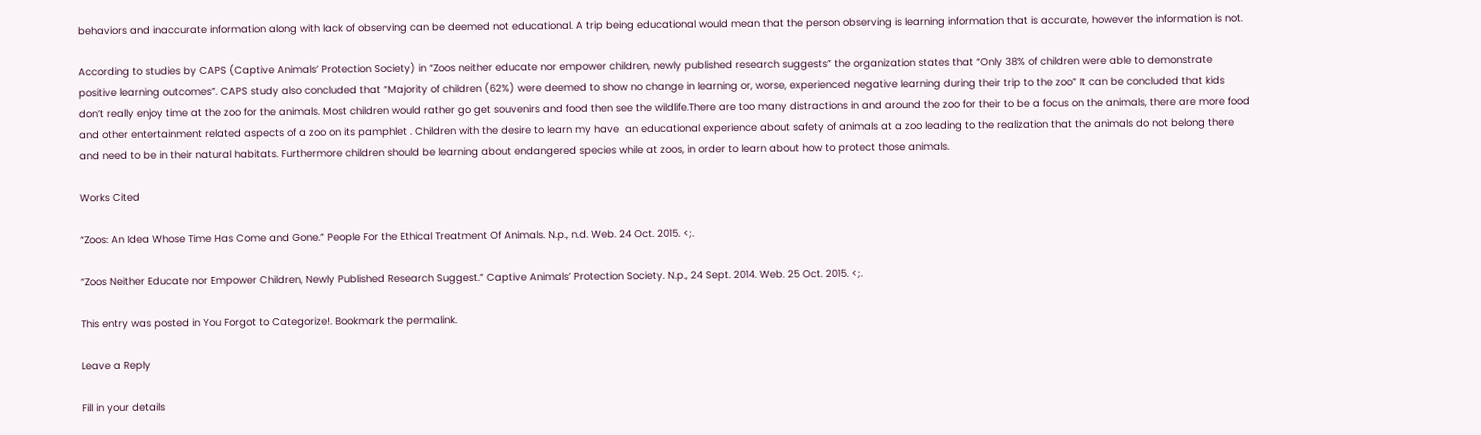behaviors and inaccurate information along with lack of observing can be deemed not educational. A trip being educational would mean that the person observing is learning information that is accurate, however the information is not.

According to studies by CAPS (Captive Animals’ Protection Society) in “Zoos neither educate nor empower children, newly published research suggests” the organization states that “Only 38% of children were able to demonstrate positive learning outcomes”. CAPS study also concluded that “Majority of children (62%) were deemed to show no change in learning or, worse, experienced negative learning during their trip to the zoo” It can be concluded that kids don’t really enjoy time at the zoo for the animals. Most children would rather go get souvenirs and food then see the wildlife.There are too many distractions in and around the zoo for their to be a focus on the animals, there are more food and other entertainment related aspects of a zoo on its pamphlet . Children with the desire to learn my have  an educational experience about safety of animals at a zoo leading to the realization that the animals do not belong there and need to be in their natural habitats. Furthermore children should be learning about endangered species while at zoos, in order to learn about how to protect those animals.

Works Cited

“Zoos: An Idea Whose Time Has Come and Gone.” People For the Ethical Treatment Of Animals. N.p., n.d. Web. 24 Oct. 2015. <;.

“Zoos Neither Educate nor Empower Children, Newly Published Research Suggest.” Captive Animals’ Protection Society. N.p., 24 Sept. 2014. Web. 25 Oct. 2015. <;.

This entry was posted in You Forgot to Categorize!. Bookmark the permalink.

Leave a Reply

Fill in your details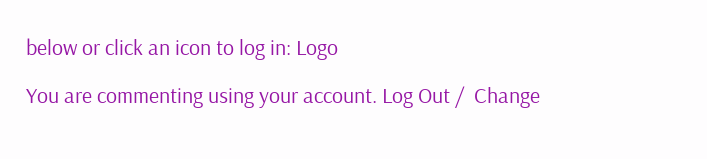below or click an icon to log in: Logo

You are commenting using your account. Log Out /  Change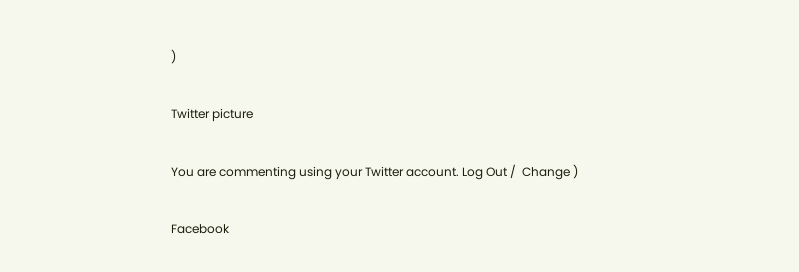)

Twitter picture

You are commenting using your Twitter account. Log Out /  Change )

Facebook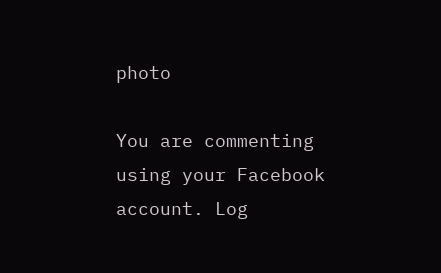photo

You are commenting using your Facebook account. Log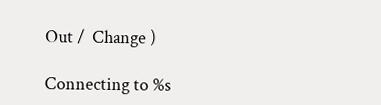Out /  Change )

Connecting to %s